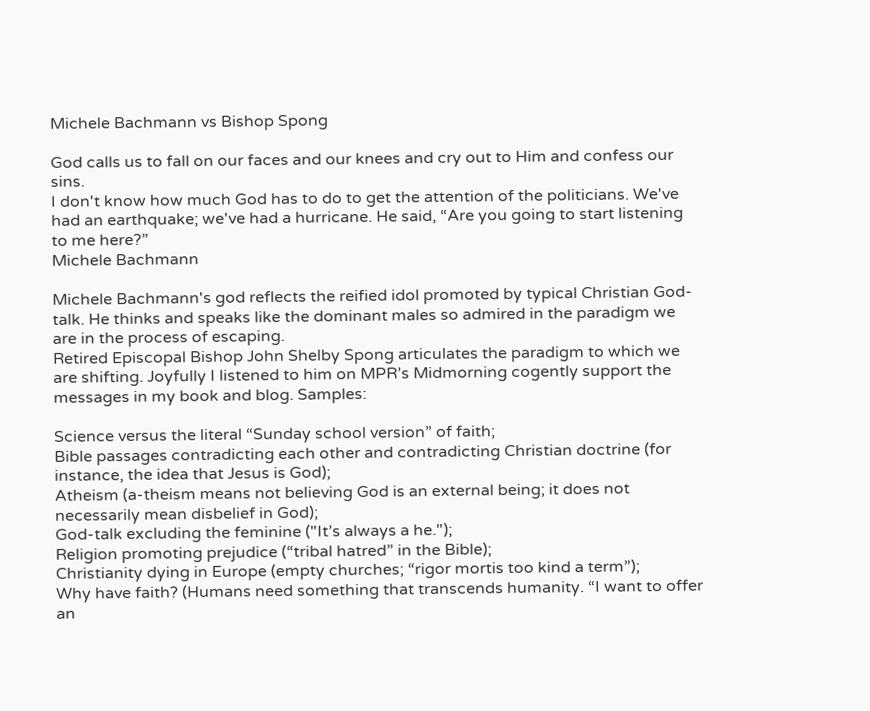Michele Bachmann vs Bishop Spong

God calls us to fall on our faces and our knees and cry out to Him and confess our sins.
I don't know how much God has to do to get the attention of the politicians. We've had an earthquake; we've had a hurricane. He said, “Are you going to start listening to me here?”
Michele Bachmann

Michele Bachmann's god reflects the reified idol promoted by typical Christian God-talk. He thinks and speaks like the dominant males so admired in the paradigm we are in the process of escaping.
Retired Episcopal Bishop John Shelby Spong articulates the paradigm to which we are shifting. Joyfully I listened to him on MPR’s Midmorning cogently support the messages in my book and blog. Samples:

Science versus the literal “Sunday school version” of faith;
Bible passages contradicting each other and contradicting Christian doctrine (for instance, the idea that Jesus is God);
Atheism (a-theism means not believing God is an external being; it does not necessarily mean disbelief in God);
God-talk excluding the feminine ("It’s always a he.");
Religion promoting prejudice (“tribal hatred” in the Bible);
Christianity dying in Europe (empty churches; “rigor mortis too kind a term”);
Why have faith? (Humans need something that transcends humanity. “I want to offer an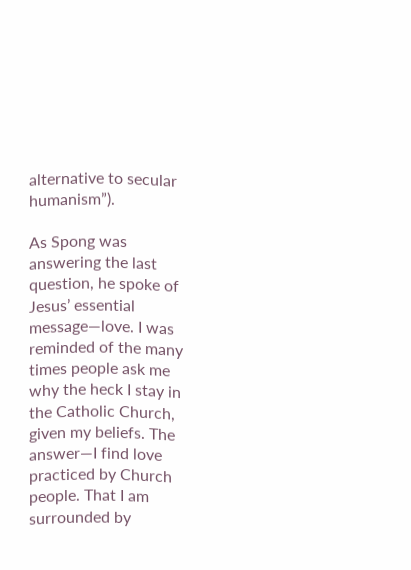alternative to secular humanism”).

As Spong was answering the last question, he spoke of Jesus’ essential message—love. I was reminded of the many times people ask me why the heck I stay in the Catholic Church, given my beliefs. The answer—I find love practiced by Church people. That I am surrounded by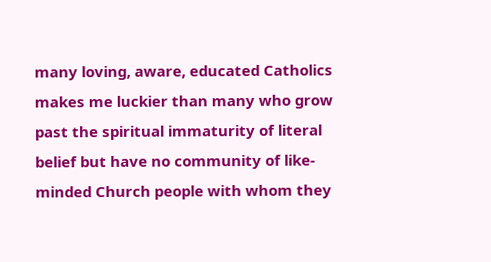many loving, aware, educated Catholics makes me luckier than many who grow past the spiritual immaturity of literal belief but have no community of like-minded Church people with whom they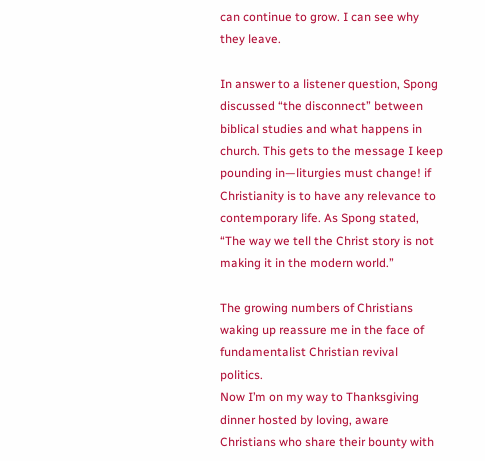can continue to grow. I can see why they leave.

In answer to a listener question, Spong discussed “the disconnect” between biblical studies and what happens in church. This gets to the message I keep pounding in—liturgies must change! if Christianity is to have any relevance to contemporary life. As Spong stated, “The way we tell the Christ story is not making it in the modern world.”

The growing numbers of Christians waking up reassure me in the face of fundamentalist Christian revival politics.
Now I’m on my way to Thanksgiving dinner hosted by loving, aware Christians who share their bounty with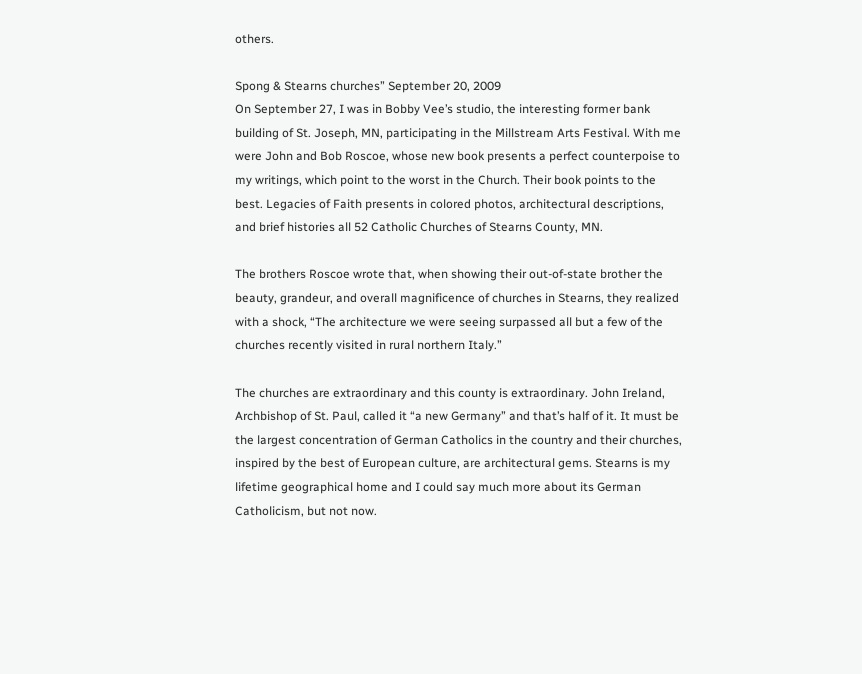others.

Spong & Stearns churches” September 20, 2009
On September 27, I was in Bobby Vee’s studio, the interesting former bank building of St. Joseph, MN, participating in the Millstream Arts Festival. With me were John and Bob Roscoe, whose new book presents a perfect counterpoise to my writings, which point to the worst in the Church. Their book points to the best. Legacies of Faith presents in colored photos, architectural descriptions, and brief histories all 52 Catholic Churches of Stearns County, MN.

The brothers Roscoe wrote that, when showing their out-of-state brother the beauty, grandeur, and overall magnificence of churches in Stearns, they realized with a shock, “The architecture we were seeing surpassed all but a few of the churches recently visited in rural northern Italy.”

The churches are extraordinary and this county is extraordinary. John Ireland, Archbishop of St. Paul, called it “a new Germany” and that’s half of it. It must be the largest concentration of German Catholics in the country and their churches, inspired by the best of European culture, are architectural gems. Stearns is my lifetime geographical home and I could say much more about its German Catholicism, but not now.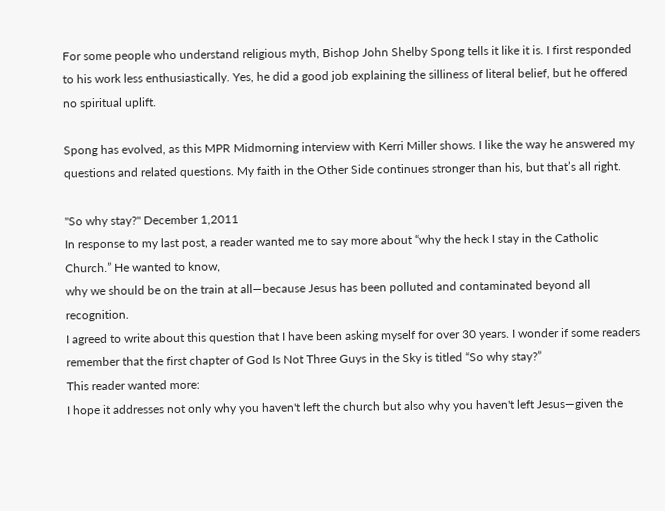For some people who understand religious myth, Bishop John Shelby Spong tells it like it is. I first responded to his work less enthusiastically. Yes, he did a good job explaining the silliness of literal belief, but he offered no spiritual uplift.

Spong has evolved, as this MPR Midmorning interview with Kerri Miller shows. I like the way he answered my questions and related questions. My faith in the Other Side continues stronger than his, but that’s all right.

"So why stay?" December 1,2011
In response to my last post, a reader wanted me to say more about “why the heck I stay in the Catholic Church.” He wanted to know,
why we should be on the train at all—because Jesus has been polluted and contaminated beyond all recognition.
I agreed to write about this question that I have been asking myself for over 30 years. I wonder if some readers remember that the first chapter of God Is Not Three Guys in the Sky is titled “So why stay?”
This reader wanted more:
I hope it addresses not only why you haven't left the church but also why you haven't left Jesus—given the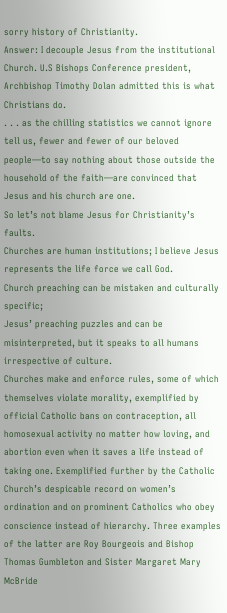sorry history of Christianity.
Answer: I decouple Jesus from the institutional Church. U.S Bishops Conference president, Archbishop Timothy Dolan admitted this is what Christians do.
. . . as the chilling statistics we cannot ignore tell us, fewer and fewer of our beloved people—to say nothing about those outside the household of the faith—are convinced that Jesus and his church are one.
So let’s not blame Jesus for Christianity’s faults.
Churches are human institutions; I believe Jesus represents the life force we call God.
Church preaching can be mistaken and culturally specific;
Jesus’ preaching puzzles and can be misinterpreted, but it speaks to all humans irrespective of culture.
Churches make and enforce rules, some of which themselves violate morality, exemplified by official Catholic bans on contraception, all homosexual activity no matter how loving, and abortion even when it saves a life instead of taking one. Exemplified further by the Catholic Church’s despicable record on women’s ordination and on prominent Catholics who obey conscience instead of hierarchy. Three examples of the latter are Roy Bourgeois and Bishop Thomas Gumbleton and Sister Margaret Mary McBride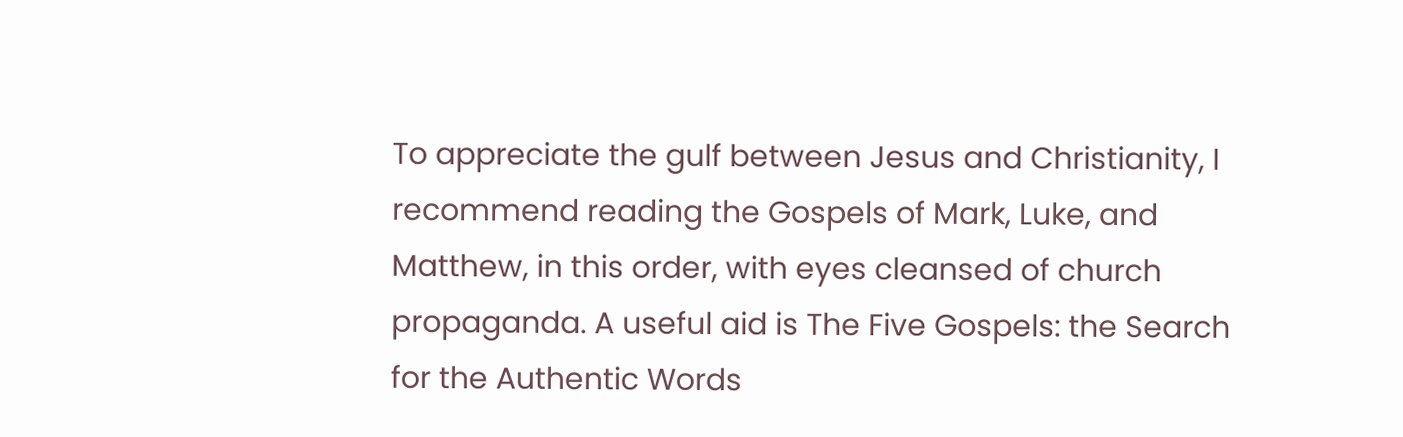To appreciate the gulf between Jesus and Christianity, I recommend reading the Gospels of Mark, Luke, and Matthew, in this order, with eyes cleansed of church propaganda. A useful aid is The Five Gospels: the Search for the Authentic Words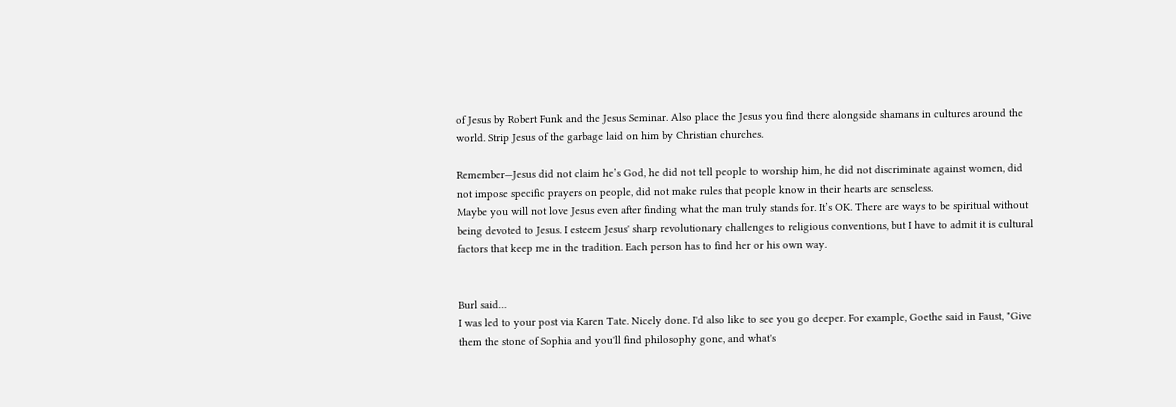of Jesus by Robert Funk and the Jesus Seminar. Also place the Jesus you find there alongside shamans in cultures around the world. Strip Jesus of the garbage laid on him by Christian churches.

Remember—Jesus did not claim he’s God, he did not tell people to worship him, he did not discriminate against women, did not impose specific prayers on people, did not make rules that people know in their hearts are senseless.
Maybe you will not love Jesus even after finding what the man truly stands for. It’s OK. There are ways to be spiritual without being devoted to Jesus. I esteem Jesus' sharp revolutionary challenges to religious conventions, but I have to admit it is cultural factors that keep me in the tradition. Each person has to find her or his own way.


Burl said…
I was led to your post via Karen Tate. Nicely done. I'd also like to see you go deeper. For example, Goethe said in Faust, "Give them the stone of Sophia and you'll find philosophy gone, and what's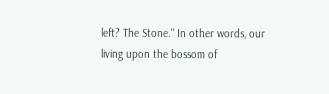left? The Stone." In other words, our living upon the bossom of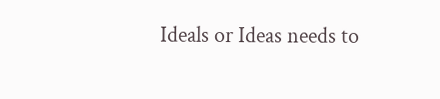Ideals or Ideas needs to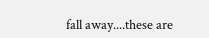fall away....these are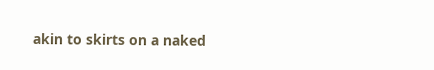akin to skirts on a naked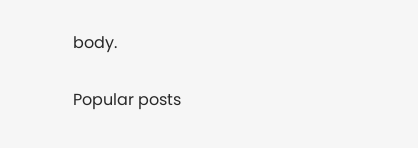body.

Popular posts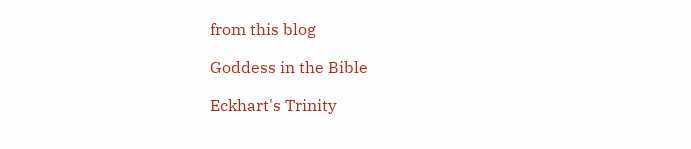from this blog

Goddess in the Bible

Eckhart's Trinity